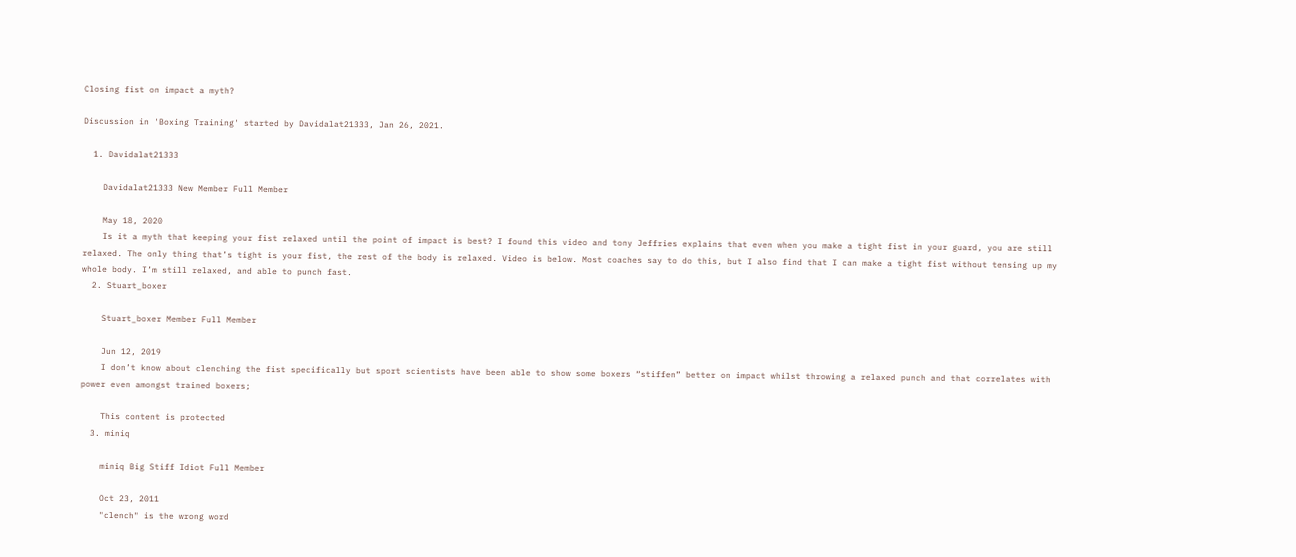Closing fist on impact a myth?

Discussion in 'Boxing Training' started by Davidalat21333, Jan 26, 2021.

  1. Davidalat21333

    Davidalat21333 New Member Full Member

    May 18, 2020
    Is it a myth that keeping your fist relaxed until the point of impact is best? I found this video and tony Jeffries explains that even when you make a tight fist in your guard, you are still relaxed. The only thing that’s tight is your fist, the rest of the body is relaxed. Video is below. Most coaches say to do this, but I also find that I can make a tight fist without tensing up my whole body. I’m still relaxed, and able to punch fast.
  2. Stuart_boxer

    Stuart_boxer Member Full Member

    Jun 12, 2019
    I don’t know about clenching the fist specifically but sport scientists have been able to show some boxers “stiffen” better on impact whilst throwing a relaxed punch and that correlates with power even amongst trained boxers;

    This content is protected
  3. miniq

    miniq Big Stiff Idiot Full Member

    Oct 23, 2011
    "clench" is the wrong word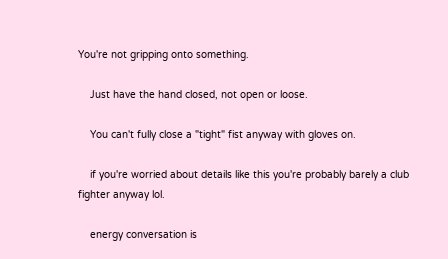You're not gripping onto something.

    Just have the hand closed, not open or loose.

    You can't fully close a "tight" fist anyway with gloves on.

    if you're worried about details like this you're probably barely a club fighter anyway lol.

    energy conversation is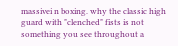massivei n boxing. why the classic high guard with "clenched" fists is not something you see throughout a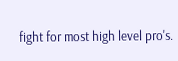fight for most high level pro's.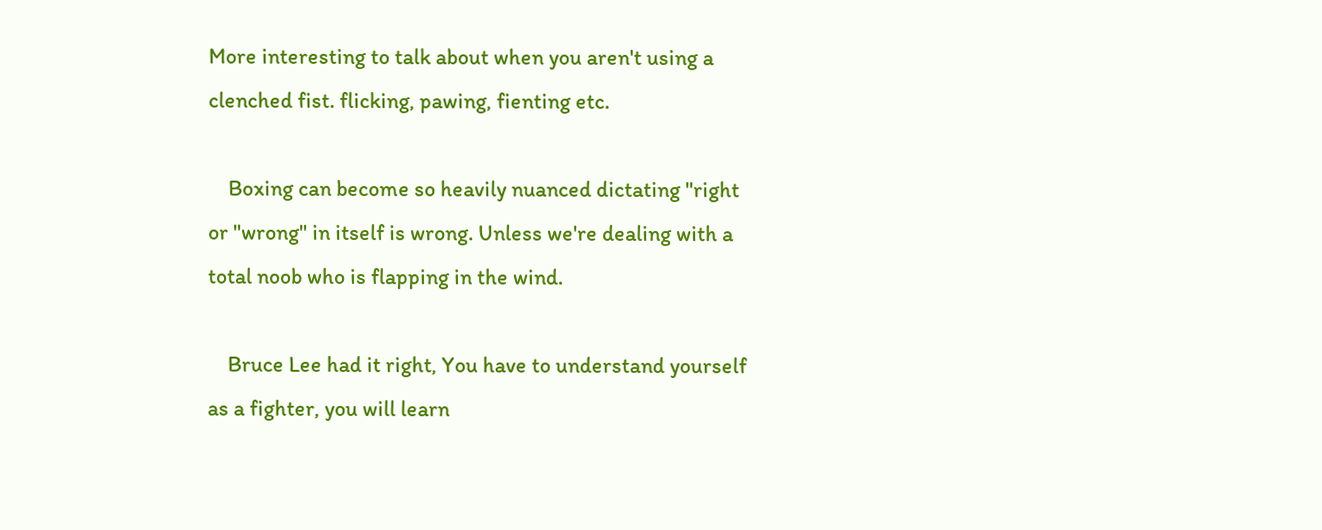More interesting to talk about when you aren't using a clenched fist. flicking, pawing, fienting etc.

    Boxing can become so heavily nuanced dictating "right or "wrong" in itself is wrong. Unless we're dealing with a total noob who is flapping in the wind.

    Bruce Lee had it right, You have to understand yourself as a fighter, you will learn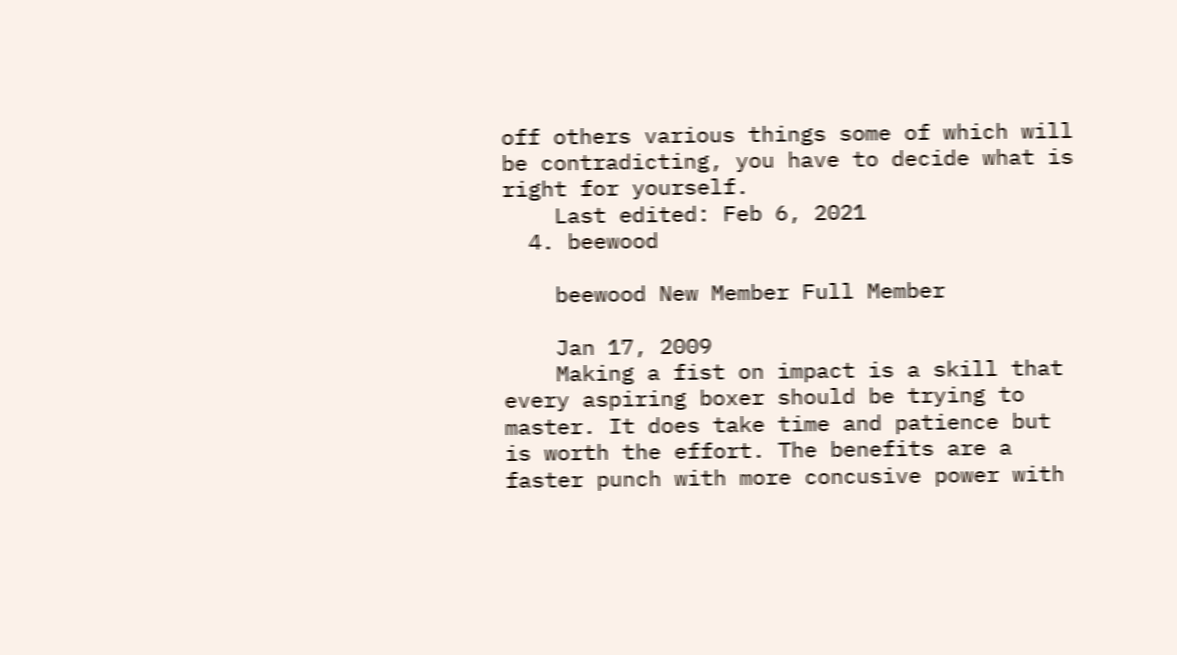off others various things some of which will be contradicting, you have to decide what is right for yourself.
    Last edited: Feb 6, 2021
  4. beewood

    beewood New Member Full Member

    Jan 17, 2009
    Making a fist on impact is a skill that every aspiring boxer should be trying to master. It does take time and patience but is worth the effort. The benefits are a faster punch with more concusive power with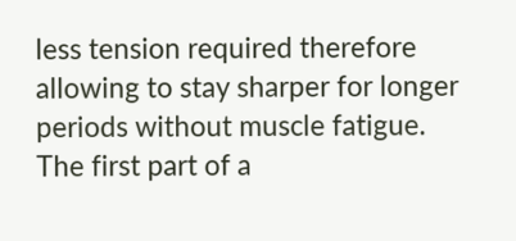less tension required therefore allowing to stay sharper for longer periods without muscle fatigue. The first part of a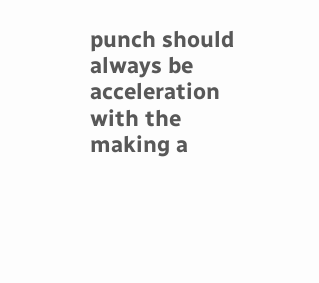punch should always be acceleration with the making a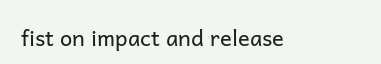fist on impact and release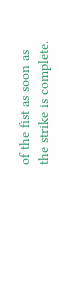of the fist as soon as the strike is complete.